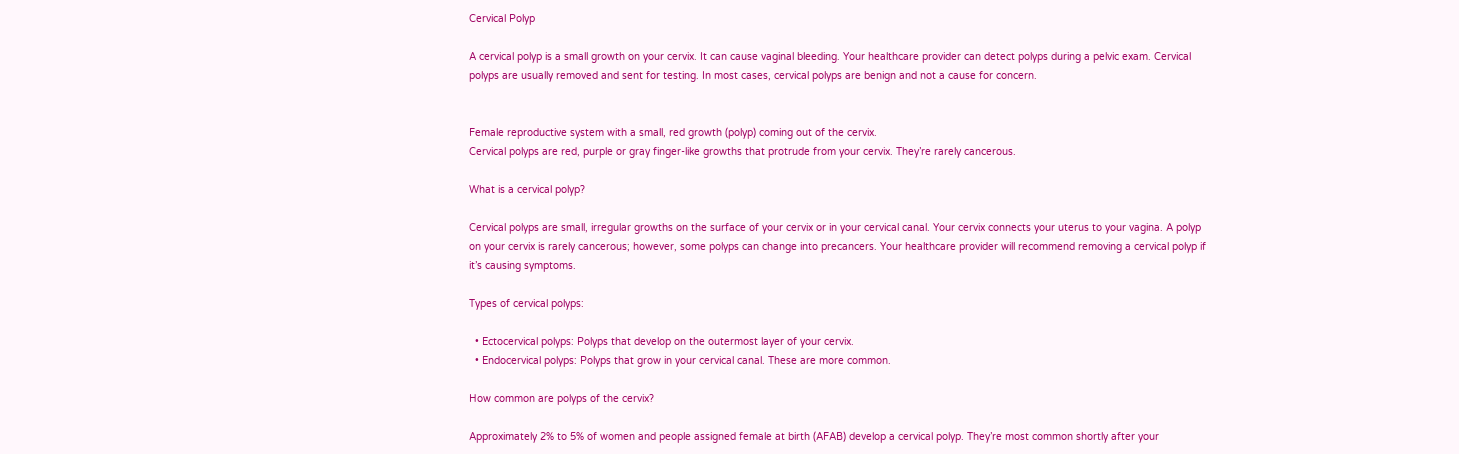Cervical Polyp

A cervical polyp is a small growth on your cervix. It can cause vaginal bleeding. Your healthcare provider can detect polyps during a pelvic exam. Cervical polyps are usually removed and sent for testing. In most cases, cervical polyps are benign and not a cause for concern.


Female reproductive system with a small, red growth (polyp) coming out of the cervix.
Cervical polyps are red, purple or gray finger-like growths that protrude from your cervix. They’re rarely cancerous.

What is a cervical polyp?

Cervical polyps are small, irregular growths on the surface of your cervix or in your cervical canal. Your cervix connects your uterus to your vagina. A polyp on your cervix is rarely cancerous; however, some polyps can change into precancers. Your healthcare provider will recommend removing a cervical polyp if it’s causing symptoms.

Types of cervical polyps:

  • Ectocervical polyps: Polyps that develop on the outermost layer of your cervix.
  • Endocervical polyps: Polyps that grow in your cervical canal. These are more common.

How common are polyps of the cervix?

Approximately 2% to 5% of women and people assigned female at birth (AFAB) develop a cervical polyp. They’re most common shortly after your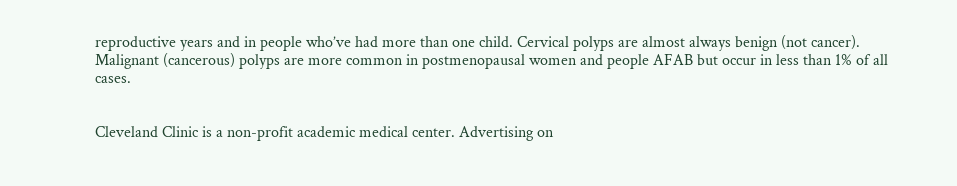reproductive years and in people who’ve had more than one child. Cervical polyps are almost always benign (not cancer). Malignant (cancerous) polyps are more common in postmenopausal women and people AFAB but occur in less than 1% of all cases.


Cleveland Clinic is a non-profit academic medical center. Advertising on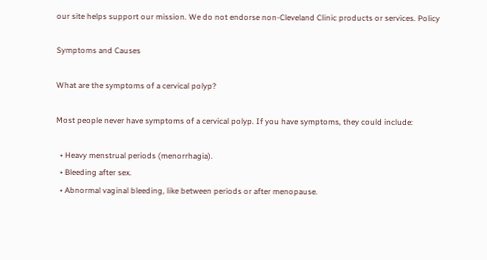our site helps support our mission. We do not endorse non-Cleveland Clinic products or services. Policy

Symptoms and Causes

What are the symptoms of a cervical polyp?

Most people never have symptoms of a cervical polyp. If you have symptoms, they could include:

  • Heavy menstrual periods (menorrhagia).
  • Bleeding after sex.
  • Abnormal vaginal bleeding, like between periods or after menopause.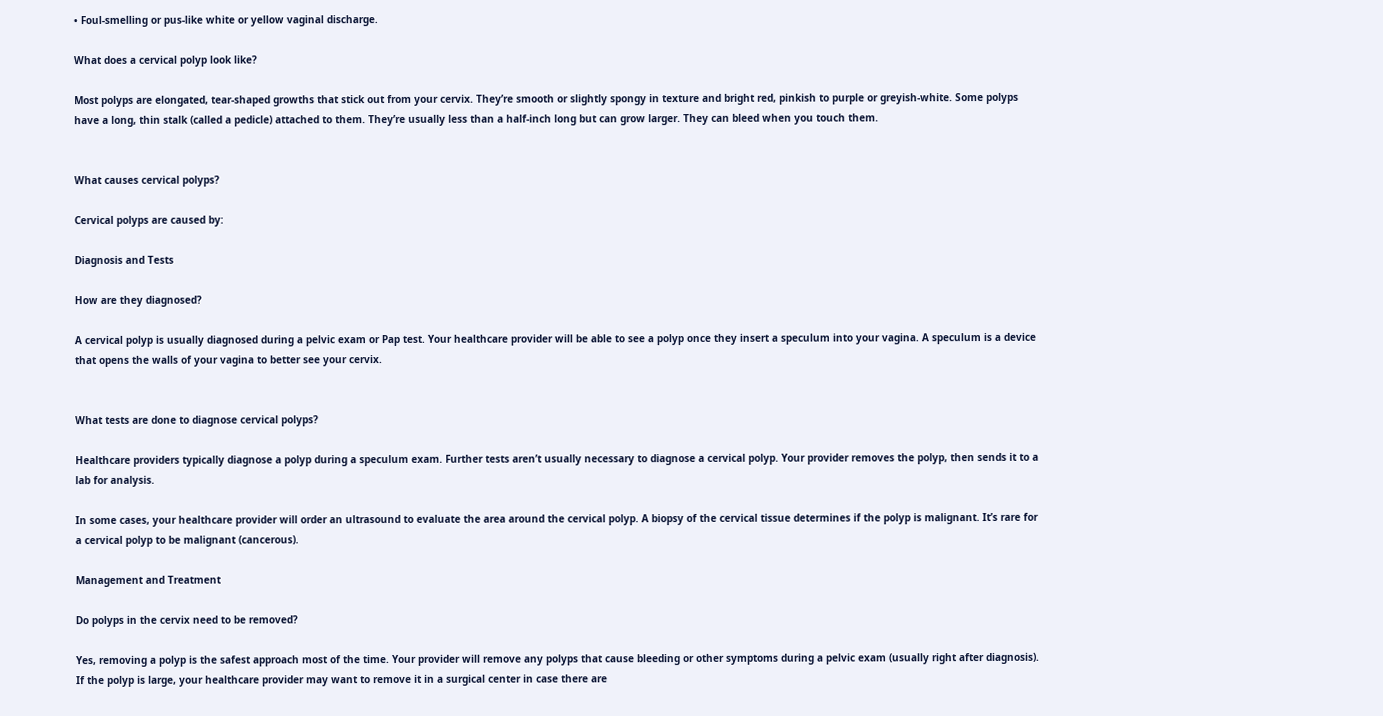• Foul-smelling or pus-like white or yellow vaginal discharge.

What does a cervical polyp look like?

Most polyps are elongated, tear-shaped growths that stick out from your cervix. They’re smooth or slightly spongy in texture and bright red, pinkish to purple or greyish-white. Some polyps have a long, thin stalk (called a pedicle) attached to them. They’re usually less than a half-inch long but can grow larger. They can bleed when you touch them.


What causes cervical polyps?

Cervical polyps are caused by:

Diagnosis and Tests

How are they diagnosed?

A cervical polyp is usually diagnosed during a pelvic exam or Pap test. Your healthcare provider will be able to see a polyp once they insert a speculum into your vagina. A speculum is a device that opens the walls of your vagina to better see your cervix.


What tests are done to diagnose cervical polyps?

Healthcare providers typically diagnose a polyp during a speculum exam. Further tests aren’t usually necessary to diagnose a cervical polyp. Your provider removes the polyp, then sends it to a lab for analysis.

In some cases, your healthcare provider will order an ultrasound to evaluate the area around the cervical polyp. A biopsy of the cervical tissue determines if the polyp is malignant. It’s rare for a cervical polyp to be malignant (cancerous).

Management and Treatment

Do polyps in the cervix need to be removed?

Yes, removing a polyp is the safest approach most of the time. Your provider will remove any polyps that cause bleeding or other symptoms during a pelvic exam (usually right after diagnosis). If the polyp is large, your healthcare provider may want to remove it in a surgical center in case there are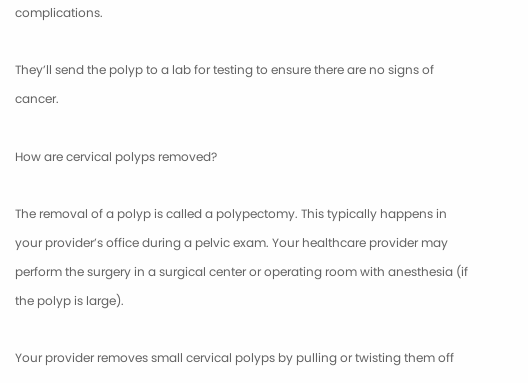complications.

They’ll send the polyp to a lab for testing to ensure there are no signs of cancer.

How are cervical polyps removed?

The removal of a polyp is called a polypectomy. This typically happens in your provider’s office during a pelvic exam. Your healthcare provider may perform the surgery in a surgical center or operating room with anesthesia (if the polyp is large).

Your provider removes small cervical polyps by pulling or twisting them off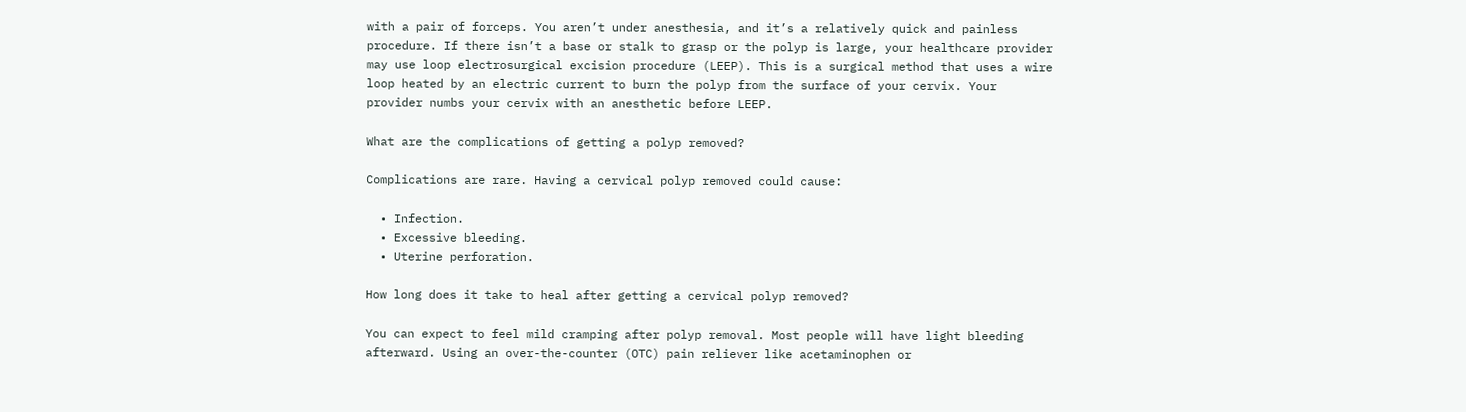with a pair of forceps. You aren’t under anesthesia, and it’s a relatively quick and painless procedure. If there isn’t a base or stalk to grasp or the polyp is large, your healthcare provider may use loop electrosurgical excision procedure (LEEP). This is a surgical method that uses a wire loop heated by an electric current to burn the polyp from the surface of your cervix. Your provider numbs your cervix with an anesthetic before LEEP.

What are the complications of getting a polyp removed?

Complications are rare. Having a cervical polyp removed could cause:

  • Infection.
  • Excessive bleeding.
  • Uterine perforation.

How long does it take to heal after getting a cervical polyp removed?

You can expect to feel mild cramping after polyp removal. Most people will have light bleeding afterward. Using an over-the-counter (OTC) pain reliever like acetaminophen or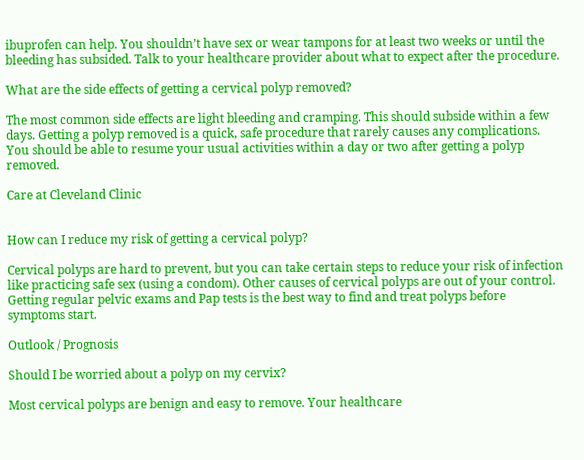ibuprofen can help. You shouldn’t have sex or wear tampons for at least two weeks or until the bleeding has subsided. Talk to your healthcare provider about what to expect after the procedure.

What are the side effects of getting a cervical polyp removed?

The most common side effects are light bleeding and cramping. This should subside within a few days. Getting a polyp removed is a quick, safe procedure that rarely causes any complications. You should be able to resume your usual activities within a day or two after getting a polyp removed.

Care at Cleveland Clinic


How can I reduce my risk of getting a cervical polyp?

Cervical polyps are hard to prevent, but you can take certain steps to reduce your risk of infection like practicing safe sex (using a condom). Other causes of cervical polyps are out of your control. Getting regular pelvic exams and Pap tests is the best way to find and treat polyps before symptoms start.

Outlook / Prognosis

Should I be worried about a polyp on my cervix?

Most cervical polyps are benign and easy to remove. Your healthcare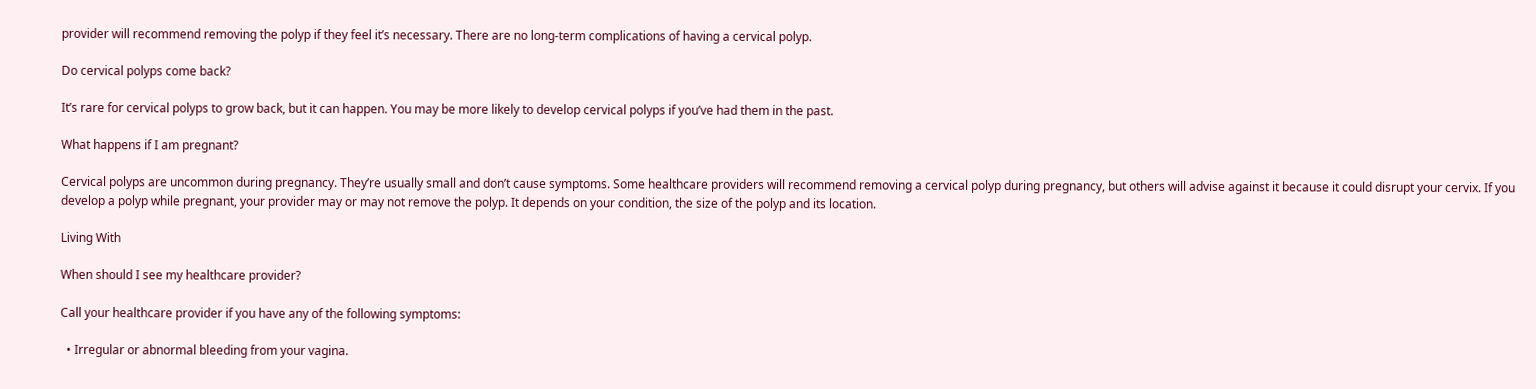provider will recommend removing the polyp if they feel it’s necessary. There are no long-term complications of having a cervical polyp.

Do cervical polyps come back?

It’s rare for cervical polyps to grow back, but it can happen. You may be more likely to develop cervical polyps if you’ve had them in the past.

What happens if I am pregnant?

Cervical polyps are uncommon during pregnancy. They’re usually small and don’t cause symptoms. Some healthcare providers will recommend removing a cervical polyp during pregnancy, but others will advise against it because it could disrupt your cervix. If you develop a polyp while pregnant, your provider may or may not remove the polyp. It depends on your condition, the size of the polyp and its location.

Living With

When should I see my healthcare provider?

Call your healthcare provider if you have any of the following symptoms:

  • Irregular or abnormal bleeding from your vagina.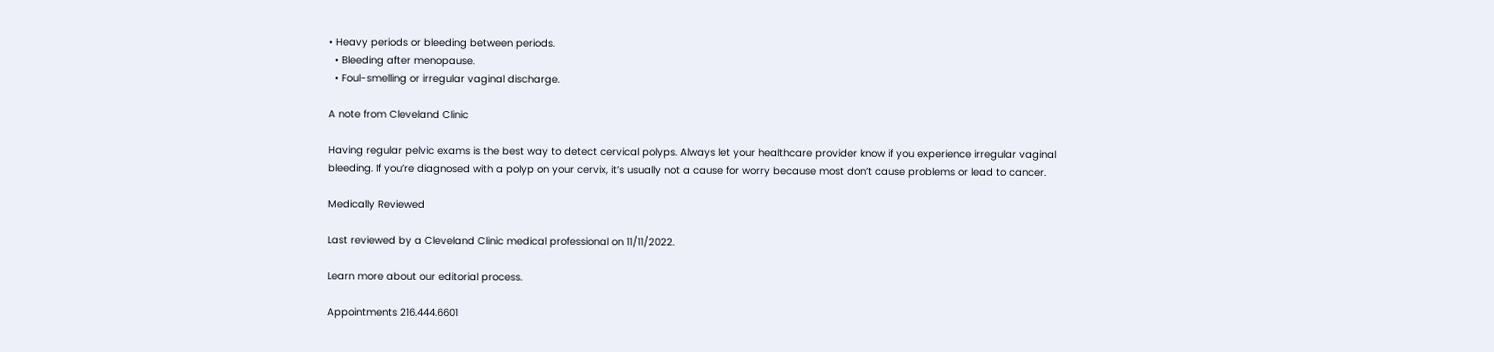• Heavy periods or bleeding between periods.
  • Bleeding after menopause.
  • Foul-smelling or irregular vaginal discharge.

A note from Cleveland Clinic

Having regular pelvic exams is the best way to detect cervical polyps. Always let your healthcare provider know if you experience irregular vaginal bleeding. If you’re diagnosed with a polyp on your cervix, it’s usually not a cause for worry because most don’t cause problems or lead to cancer.

Medically Reviewed

Last reviewed by a Cleveland Clinic medical professional on 11/11/2022.

Learn more about our editorial process.

Appointments 216.444.6601